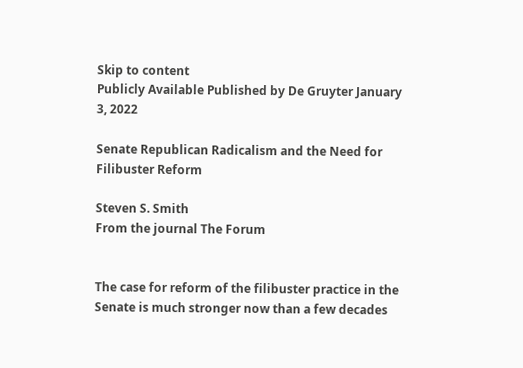Skip to content
Publicly Available Published by De Gruyter January 3, 2022

Senate Republican Radicalism and the Need for Filibuster Reform

Steven S. Smith
From the journal The Forum


The case for reform of the filibuster practice in the Senate is much stronger now than a few decades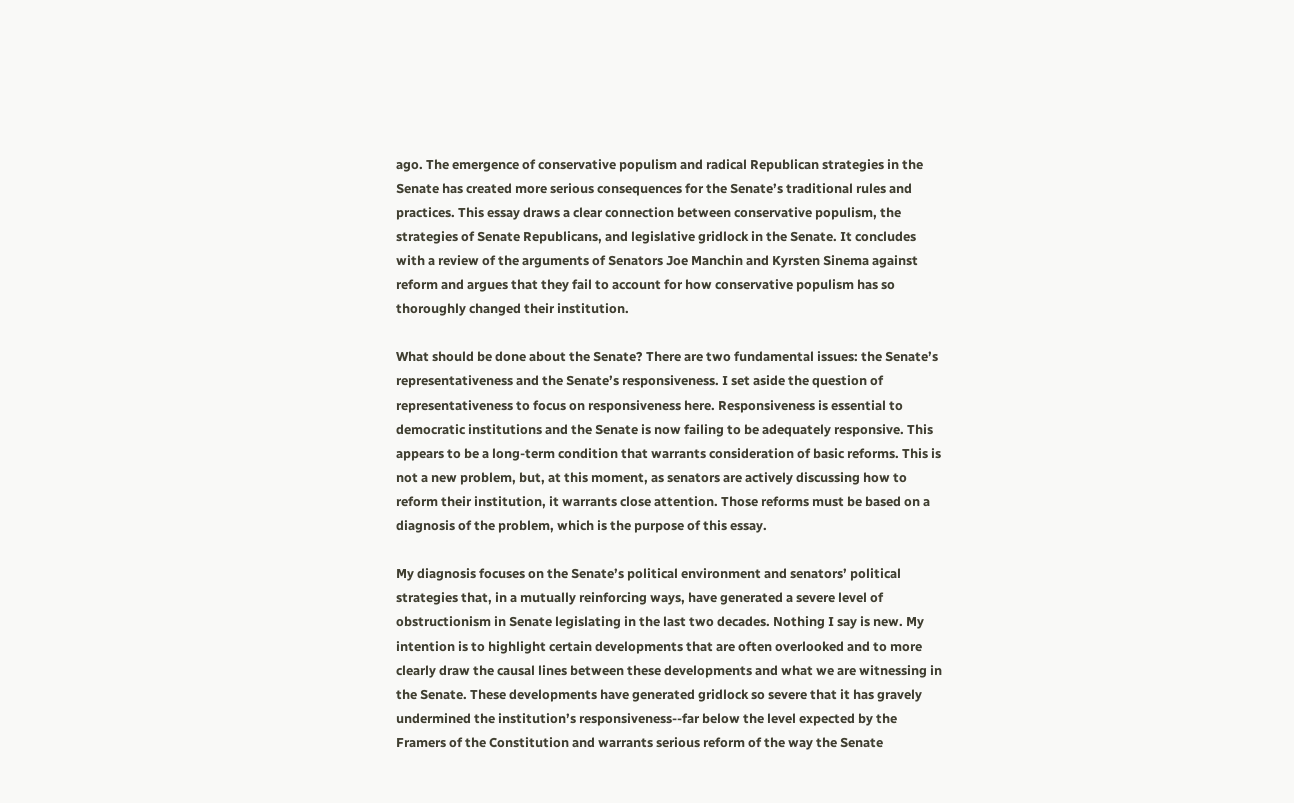ago. The emergence of conservative populism and radical Republican strategies in the Senate has created more serious consequences for the Senate’s traditional rules and practices. This essay draws a clear connection between conservative populism, the strategies of Senate Republicans, and legislative gridlock in the Senate. It concludes with a review of the arguments of Senators Joe Manchin and Kyrsten Sinema against reform and argues that they fail to account for how conservative populism has so thoroughly changed their institution.

What should be done about the Senate? There are two fundamental issues: the Senate’s representativeness and the Senate’s responsiveness. I set aside the question of representativeness to focus on responsiveness here. Responsiveness is essential to democratic institutions and the Senate is now failing to be adequately responsive. This appears to be a long-term condition that warrants consideration of basic reforms. This is not a new problem, but, at this moment, as senators are actively discussing how to reform their institution, it warrants close attention. Those reforms must be based on a diagnosis of the problem, which is the purpose of this essay.

My diagnosis focuses on the Senate’s political environment and senators’ political strategies that, in a mutually reinforcing ways, have generated a severe level of obstructionism in Senate legislating in the last two decades. Nothing I say is new. My intention is to highlight certain developments that are often overlooked and to more clearly draw the causal lines between these developments and what we are witnessing in the Senate. These developments have generated gridlock so severe that it has gravely undermined the institution’s responsiveness--far below the level expected by the Framers of the Constitution and warrants serious reform of the way the Senate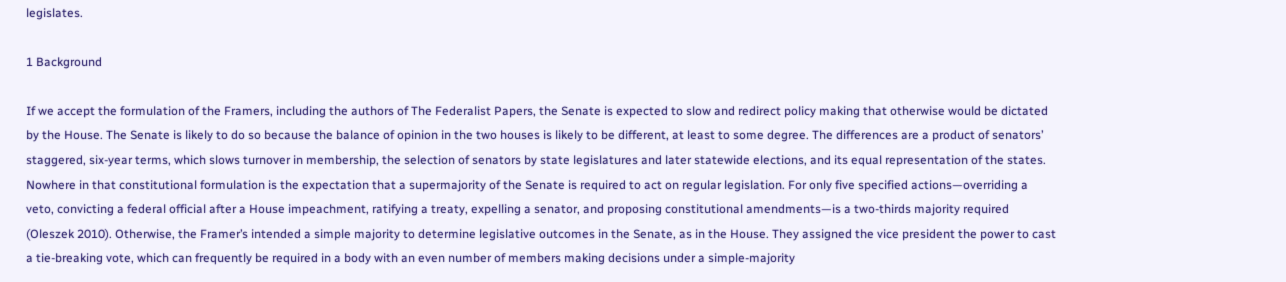legislates.

1 Background

If we accept the formulation of the Framers, including the authors of The Federalist Papers, the Senate is expected to slow and redirect policy making that otherwise would be dictated by the House. The Senate is likely to do so because the balance of opinion in the two houses is likely to be different, at least to some degree. The differences are a product of senators’ staggered, six-year terms, which slows turnover in membership, the selection of senators by state legislatures and later statewide elections, and its equal representation of the states. Nowhere in that constitutional formulation is the expectation that a supermajority of the Senate is required to act on regular legislation. For only five specified actions—overriding a veto, convicting a federal official after a House impeachment, ratifying a treaty, expelling a senator, and proposing constitutional amendments—is a two-thirds majority required (Oleszek 2010). Otherwise, the Framer’s intended a simple majority to determine legislative outcomes in the Senate, as in the House. They assigned the vice president the power to cast a tie-breaking vote, which can frequently be required in a body with an even number of members making decisions under a simple-majority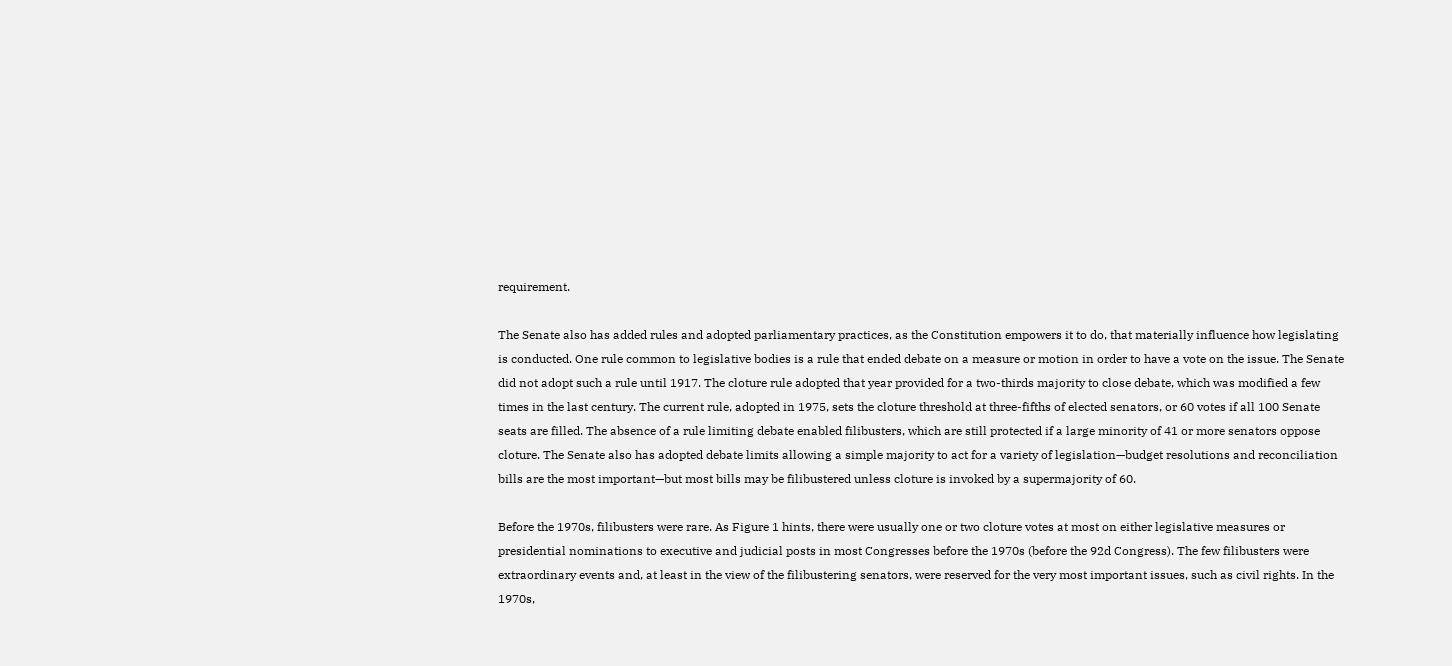requirement.

The Senate also has added rules and adopted parliamentary practices, as the Constitution empowers it to do, that materially influence how legislating is conducted. One rule common to legislative bodies is a rule that ended debate on a measure or motion in order to have a vote on the issue. The Senate did not adopt such a rule until 1917. The cloture rule adopted that year provided for a two-thirds majority to close debate, which was modified a few times in the last century. The current rule, adopted in 1975, sets the cloture threshold at three-fifths of elected senators, or 60 votes if all 100 Senate seats are filled. The absence of a rule limiting debate enabled filibusters, which are still protected if a large minority of 41 or more senators oppose cloture. The Senate also has adopted debate limits allowing a simple majority to act for a variety of legislation—budget resolutions and reconciliation bills are the most important—but most bills may be filibustered unless cloture is invoked by a supermajority of 60.

Before the 1970s, filibusters were rare. As Figure 1 hints, there were usually one or two cloture votes at most on either legislative measures or presidential nominations to executive and judicial posts in most Congresses before the 1970s (before the 92d Congress). The few filibusters were extraordinary events and, at least in the view of the filibustering senators, were reserved for the very most important issues, such as civil rights. In the 1970s,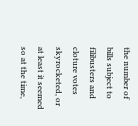the number of bills subject to filibusters and cloture votes skyrocketed, or at least it seemed so at the time,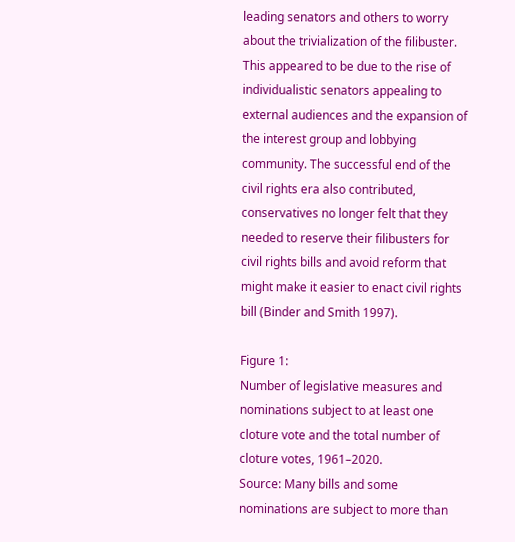leading senators and others to worry about the trivialization of the filibuster. This appeared to be due to the rise of individualistic senators appealing to external audiences and the expansion of the interest group and lobbying community. The successful end of the civil rights era also contributed, conservatives no longer felt that they needed to reserve their filibusters for civil rights bills and avoid reform that might make it easier to enact civil rights bill (Binder and Smith 1997).

Figure 1:
Number of legislative measures and nominations subject to at least one cloture vote and the total number of cloture votes, 1961–2020.
Source: Many bills and some nominations are subject to more than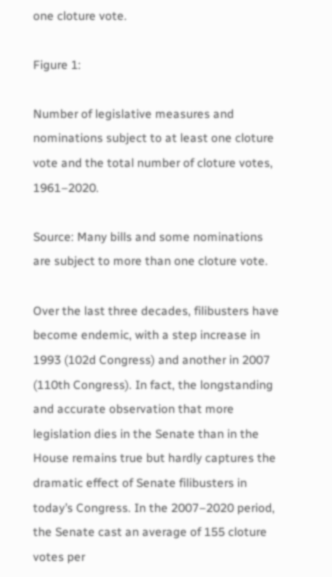one cloture vote.

Figure 1:

Number of legislative measures and nominations subject to at least one cloture vote and the total number of cloture votes, 1961–2020.

Source: Many bills and some nominations are subject to more than one cloture vote.

Over the last three decades, filibusters have become endemic, with a step increase in 1993 (102d Congress) and another in 2007 (110th Congress). In fact, the longstanding and accurate observation that more legislation dies in the Senate than in the House remains true but hardly captures the dramatic effect of Senate filibusters in today’s Congress. In the 2007–2020 period, the Senate cast an average of 155 cloture votes per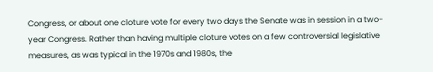Congress, or about one cloture vote for every two days the Senate was in session in a two-year Congress. Rather than having multiple cloture votes on a few controversial legislative measures, as was typical in the 1970s and 1980s, the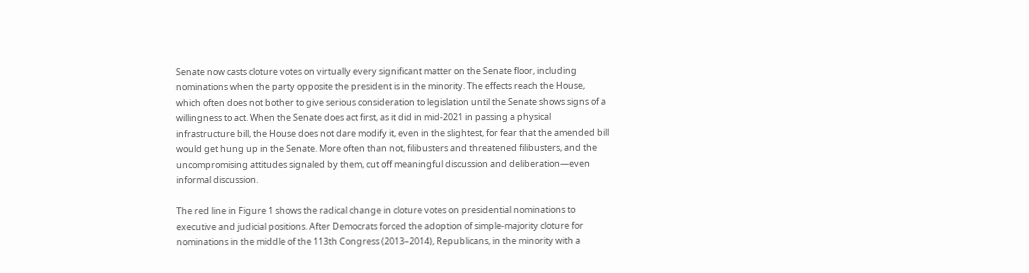Senate now casts cloture votes on virtually every significant matter on the Senate floor, including nominations when the party opposite the president is in the minority. The effects reach the House, which often does not bother to give serious consideration to legislation until the Senate shows signs of a willingness to act. When the Senate does act first, as it did in mid-2021 in passing a physical infrastructure bill, the House does not dare modify it, even in the slightest, for fear that the amended bill would get hung up in the Senate. More often than not, filibusters and threatened filibusters, and the uncompromising attitudes signaled by them, cut off meaningful discussion and deliberation—even informal discussion.

The red line in Figure 1 shows the radical change in cloture votes on presidential nominations to executive and judicial positions. After Democrats forced the adoption of simple-majority cloture for nominations in the middle of the 113th Congress (2013–2014), Republicans, in the minority with a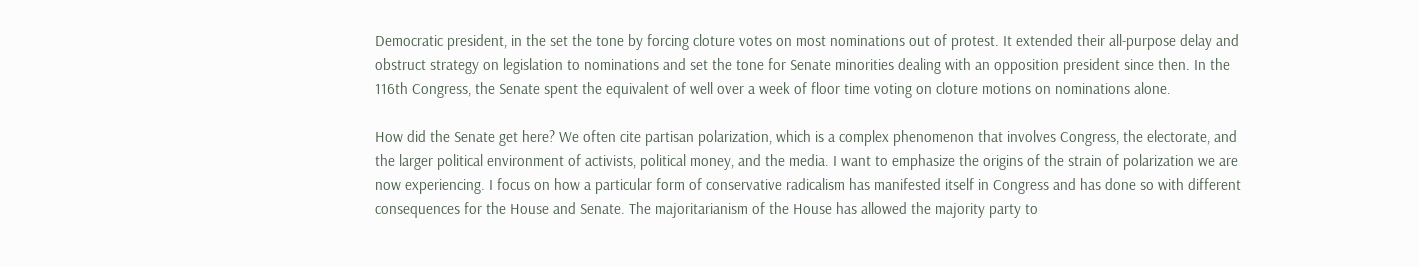Democratic president, in the set the tone by forcing cloture votes on most nominations out of protest. It extended their all-purpose delay and obstruct strategy on legislation to nominations and set the tone for Senate minorities dealing with an opposition president since then. In the 116th Congress, the Senate spent the equivalent of well over a week of floor time voting on cloture motions on nominations alone.

How did the Senate get here? We often cite partisan polarization, which is a complex phenomenon that involves Congress, the electorate, and the larger political environment of activists, political money, and the media. I want to emphasize the origins of the strain of polarization we are now experiencing. I focus on how a particular form of conservative radicalism has manifested itself in Congress and has done so with different consequences for the House and Senate. The majoritarianism of the House has allowed the majority party to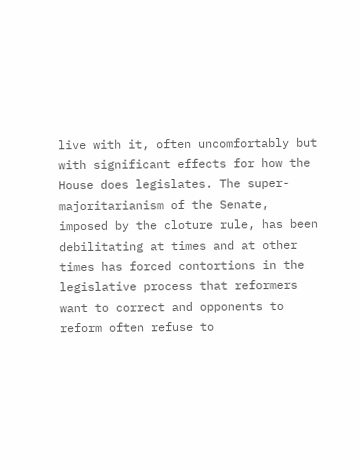live with it, often uncomfortably but with significant effects for how the House does legislates. The super-majoritarianism of the Senate, imposed by the cloture rule, has been debilitating at times and at other times has forced contortions in the legislative process that reformers want to correct and opponents to reform often refuse to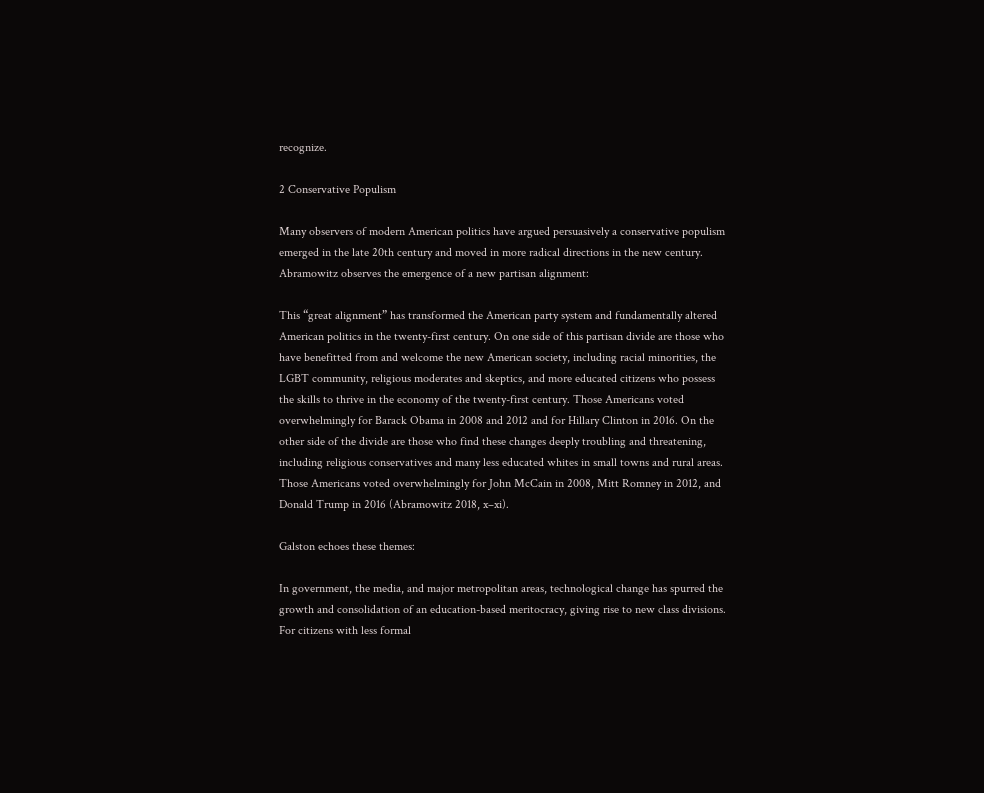recognize.

2 Conservative Populism

Many observers of modern American politics have argued persuasively a conservative populism emerged in the late 20th century and moved in more radical directions in the new century. Abramowitz observes the emergence of a new partisan alignment:

This “great alignment” has transformed the American party system and fundamentally altered American politics in the twenty-first century. On one side of this partisan divide are those who have benefitted from and welcome the new American society, including racial minorities, the LGBT community, religious moderates and skeptics, and more educated citizens who possess the skills to thrive in the economy of the twenty-first century. Those Americans voted overwhelmingly for Barack Obama in 2008 and 2012 and for Hillary Clinton in 2016. On the other side of the divide are those who find these changes deeply troubling and threatening, including religious conservatives and many less educated whites in small towns and rural areas. Those Americans voted overwhelmingly for John McCain in 2008, Mitt Romney in 2012, and Donald Trump in 2016 (Abramowitz 2018, x–xi).

Galston echoes these themes:

In government, the media, and major metropolitan areas, technological change has spurred the growth and consolidation of an education-based meritocracy, giving rise to new class divisions. For citizens with less formal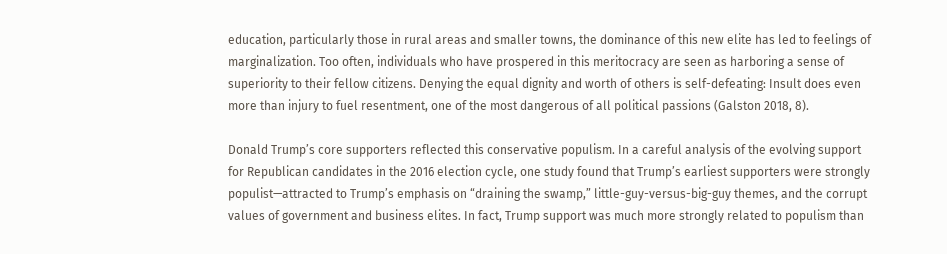education, particularly those in rural areas and smaller towns, the dominance of this new elite has led to feelings of marginalization. Too often, individuals who have prospered in this meritocracy are seen as harboring a sense of superiority to their fellow citizens. Denying the equal dignity and worth of others is self-defeating: Insult does even more than injury to fuel resentment, one of the most dangerous of all political passions (Galston 2018, 8).

Donald Trump’s core supporters reflected this conservative populism. In a careful analysis of the evolving support for Republican candidates in the 2016 election cycle, one study found that Trump’s earliest supporters were strongly populist—attracted to Trump’s emphasis on “draining the swamp,” little-guy-versus-big-guy themes, and the corrupt values of government and business elites. In fact, Trump support was much more strongly related to populism than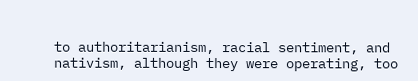to authoritarianism, racial sentiment, and nativism, although they were operating, too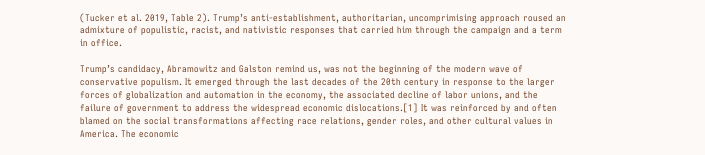(Tucker et al. 2019, Table 2). Trump’s anti-establishment, authoritarian, uncomprimising approach roused an admixture of populistic, racist, and nativistic responses that carried him through the campaign and a term in office.

Trump’s candidacy, Abramowitz and Galston remind us, was not the beginning of the modern wave of conservative populism. It emerged through the last decades of the 20th century in response to the larger forces of globalization and automation in the economy, the associated decline of labor unions, and the failure of government to address the widespread economic dislocations.[1] It was reinforced by and often blamed on the social transformations affecting race relations, gender roles, and other cultural values in America. The economic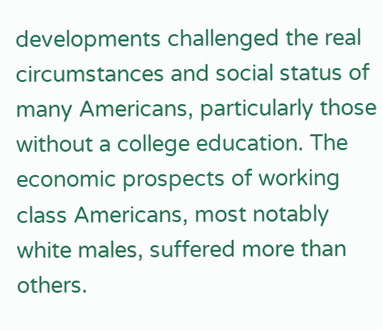developments challenged the real circumstances and social status of many Americans, particularly those without a college education. The economic prospects of working class Americans, most notably white males, suffered more than others.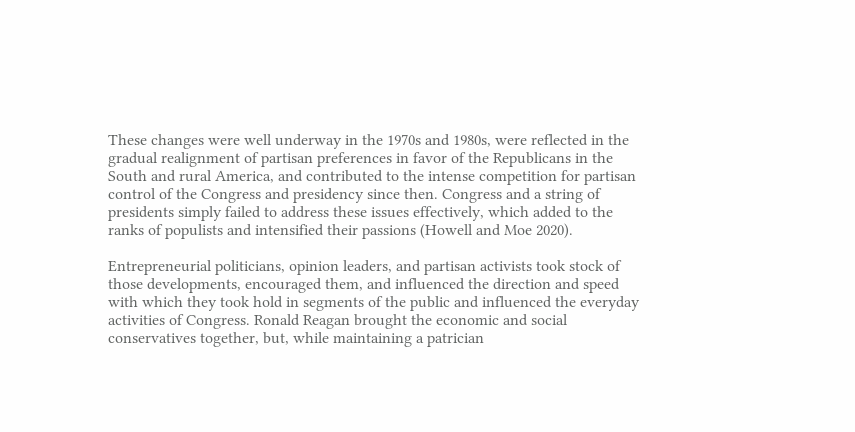These changes were well underway in the 1970s and 1980s, were reflected in the gradual realignment of partisan preferences in favor of the Republicans in the South and rural America, and contributed to the intense competition for partisan control of the Congress and presidency since then. Congress and a string of presidents simply failed to address these issues effectively, which added to the ranks of populists and intensified their passions (Howell and Moe 2020).

Entrepreneurial politicians, opinion leaders, and partisan activists took stock of those developments, encouraged them, and influenced the direction and speed with which they took hold in segments of the public and influenced the everyday activities of Congress. Ronald Reagan brought the economic and social conservatives together, but, while maintaining a patrician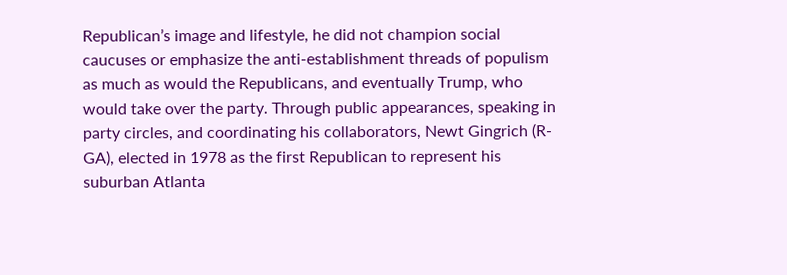Republican’s image and lifestyle, he did not champion social caucuses or emphasize the anti-establishment threads of populism as much as would the Republicans, and eventually Trump, who would take over the party. Through public appearances, speaking in party circles, and coordinating his collaborators, Newt Gingrich (R-GA), elected in 1978 as the first Republican to represent his suburban Atlanta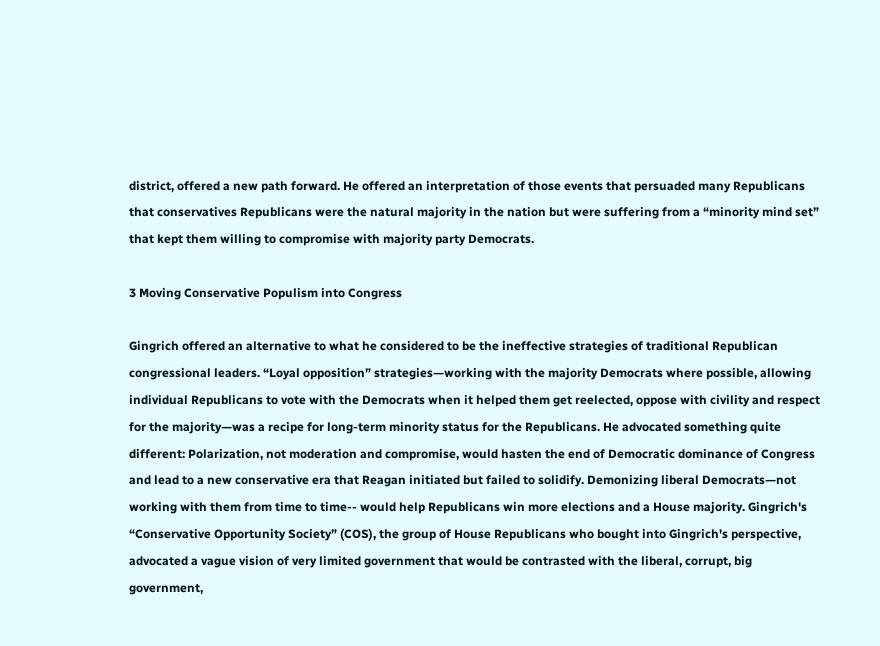district, offered a new path forward. He offered an interpretation of those events that persuaded many Republicans that conservatives Republicans were the natural majority in the nation but were suffering from a “minority mind set” that kept them willing to compromise with majority party Democrats.

3 Moving Conservative Populism into Congress

Gingrich offered an alternative to what he considered to be the ineffective strategies of traditional Republican congressional leaders. “Loyal opposition” strategies—working with the majority Democrats where possible, allowing individual Republicans to vote with the Democrats when it helped them get reelected, oppose with civility and respect for the majority—was a recipe for long-term minority status for the Republicans. He advocated something quite different: Polarization, not moderation and compromise, would hasten the end of Democratic dominance of Congress and lead to a new conservative era that Reagan initiated but failed to solidify. Demonizing liberal Democrats—not working with them from time to time-- would help Republicans win more elections and a House majority. Gingrich's “Conservative Opportunity Society” (COS), the group of House Republicans who bought into Gingrich's perspective, advocated a vague vision of very limited government that would be contrasted with the liberal, corrupt, big government,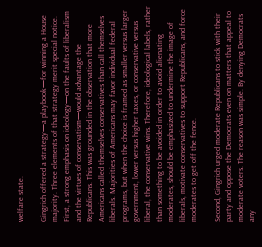welfare state.

Gingrich offered a strategy—a playbook—for winning a House majority. Three elements of that strategy merit special notice. First, a strong emphasis on ideology—on the faults of liberalism and the virtues of conservatism—would advantage the Republicans. This was grounded in the observation that more Americans called themselves conservatives than call themselves liberals. Majorities of Americans may favor individual federal programs, but when the choice is framed as smaller versus larger government, lower versus higher taxes, or conservative versus liberal, the conservative wins. Therefore, ideological labels, rather than something to be avoided in order to avoid alienating moderates, should be emphasized to undermine the image of liberals, motivate conservatives to support Republicans, and force moderates to get off the fence.

Second, Gingrich urged moderate Republicans to stick with their party and oppose the Democrats even on matters that appeal to moderate voters. The reason was simple. By denying Democrats any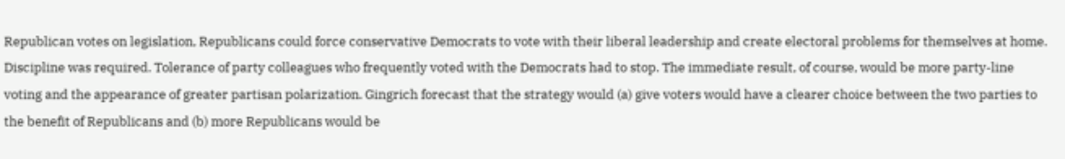Republican votes on legislation, Republicans could force conservative Democrats to vote with their liberal leadership and create electoral problems for themselves at home. Discipline was required. Tolerance of party colleagues who frequently voted with the Democrats had to stop. The immediate result, of course, would be more party-line voting and the appearance of greater partisan polarization. Gingrich forecast that the strategy would (a) give voters would have a clearer choice between the two parties to the benefit of Republicans and (b) more Republicans would be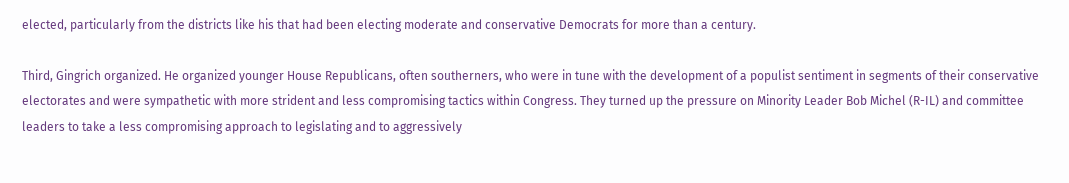elected, particularly from the districts like his that had been electing moderate and conservative Democrats for more than a century.

Third, Gingrich organized. He organized younger House Republicans, often southerners, who were in tune with the development of a populist sentiment in segments of their conservative electorates and were sympathetic with more strident and less compromising tactics within Congress. They turned up the pressure on Minority Leader Bob Michel (R-IL) and committee leaders to take a less compromising approach to legislating and to aggressively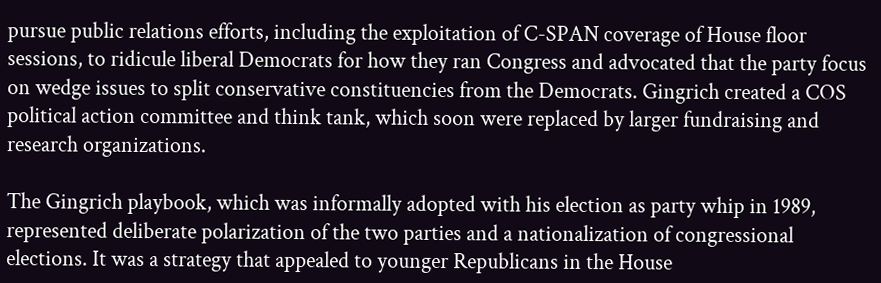pursue public relations efforts, including the exploitation of C-SPAN coverage of House floor sessions, to ridicule liberal Democrats for how they ran Congress and advocated that the party focus on wedge issues to split conservative constituencies from the Democrats. Gingrich created a COS political action committee and think tank, which soon were replaced by larger fundraising and research organizations.

The Gingrich playbook, which was informally adopted with his election as party whip in 1989, represented deliberate polarization of the two parties and a nationalization of congressional elections. It was a strategy that appealed to younger Republicans in the House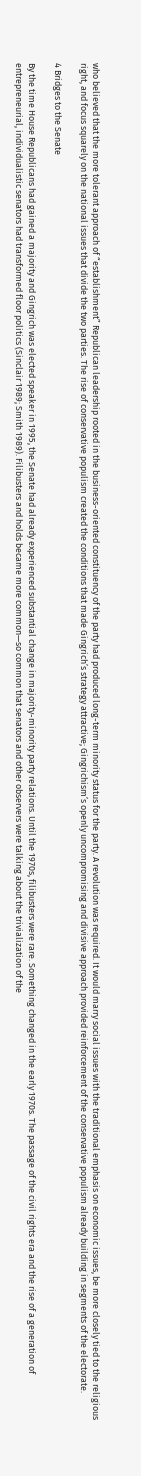who believed that the more tolerant approach of “establishment” Republican leadership rooted in the business-oriented constituency of the party had produced long-term minority status for the party. A revolution was required. It would marry social issues with the traditional emphasis on economic issues, be more closely tied to the religious right, and focus squarely on the national issues that divide the two parties. The rise of conservative populism created the conditions that made Gingrich’s strategy attractive; Gingrichism’s openly uncompromising and divisive approach provided reinforcement of the conservative populism already building in segments of the electorate.

4 Bridges to the Senate

By the time House Republicans had gained a majority and Gingrich was elected speaker in 1995, the Senate had already experienced substantial change in majority-minority party relations. Until the 1970s, filibusters were rare. Something changed in the early 1970s. The passage of the civil rights era and the rise of a generation of entrepreneurial, individualistic senators had transformed floor politics (Sinclair 1989; Smith 1989). Filibusters and holds became more common—so common that senators and other observers were talking about the trivialization of the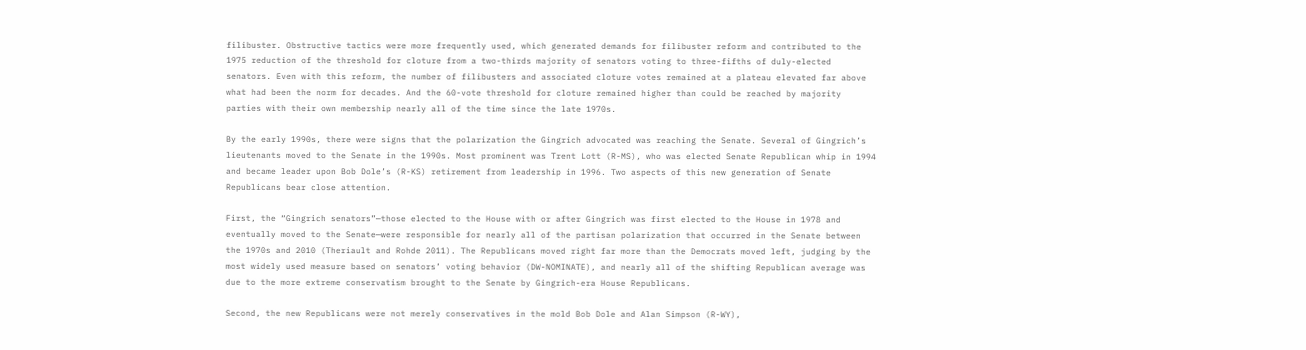filibuster. Obstructive tactics were more frequently used, which generated demands for filibuster reform and contributed to the 1975 reduction of the threshold for cloture from a two-thirds majority of senators voting to three-fifths of duly-elected senators. Even with this reform, the number of filibusters and associated cloture votes remained at a plateau elevated far above what had been the norm for decades. And the 60-vote threshold for cloture remained higher than could be reached by majority parties with their own membership nearly all of the time since the late 1970s.

By the early 1990s, there were signs that the polarization the Gingrich advocated was reaching the Senate. Several of Gingrich’s lieutenants moved to the Senate in the 1990s. Most prominent was Trent Lott (R-MS), who was elected Senate Republican whip in 1994 and became leader upon Bob Dole’s (R-KS) retirement from leadership in 1996. Two aspects of this new generation of Senate Republicans bear close attention.

First, the “Gingrich senators”—those elected to the House with or after Gingrich was first elected to the House in 1978 and eventually moved to the Senate—were responsible for nearly all of the partisan polarization that occurred in the Senate between the 1970s and 2010 (Theriault and Rohde 2011). The Republicans moved right far more than the Democrats moved left, judging by the most widely used measure based on senators’ voting behavior (DW-NOMINATE), and nearly all of the shifting Republican average was due to the more extreme conservatism brought to the Senate by Gingrich-era House Republicans.

Second, the new Republicans were not merely conservatives in the mold Bob Dole and Alan Simpson (R-WY),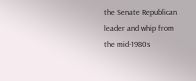the Senate Republican leader and whip from the mid-1980s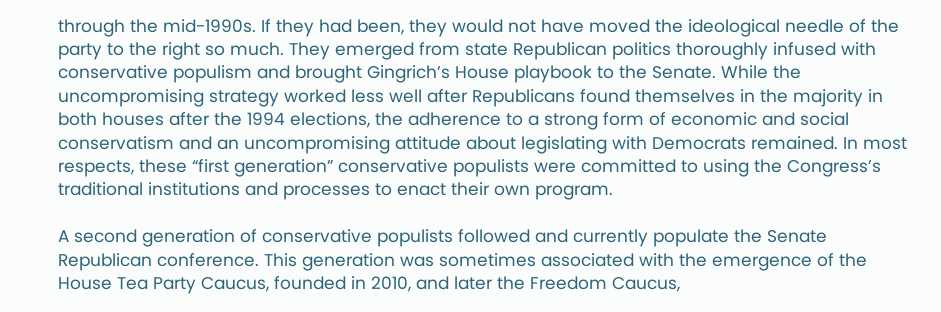through the mid-1990s. If they had been, they would not have moved the ideological needle of the party to the right so much. They emerged from state Republican politics thoroughly infused with conservative populism and brought Gingrich’s House playbook to the Senate. While the uncompromising strategy worked less well after Republicans found themselves in the majority in both houses after the 1994 elections, the adherence to a strong form of economic and social conservatism and an uncompromising attitude about legislating with Democrats remained. In most respects, these “first generation” conservative populists were committed to using the Congress’s traditional institutions and processes to enact their own program.

A second generation of conservative populists followed and currently populate the Senate Republican conference. This generation was sometimes associated with the emergence of the House Tea Party Caucus, founded in 2010, and later the Freedom Caucus,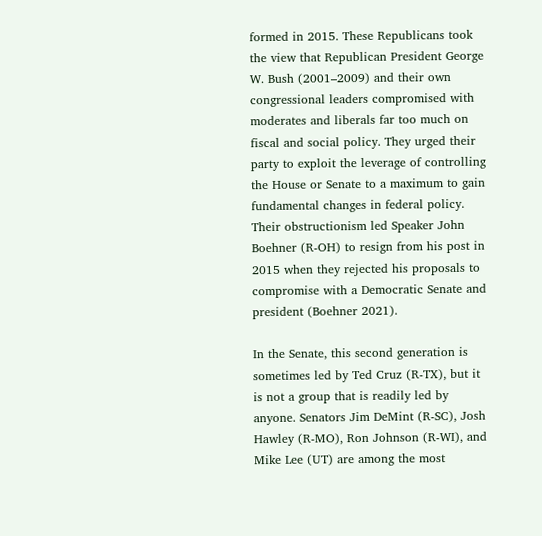formed in 2015. These Republicans took the view that Republican President George W. Bush (2001–2009) and their own congressional leaders compromised with moderates and liberals far too much on fiscal and social policy. They urged their party to exploit the leverage of controlling the House or Senate to a maximum to gain fundamental changes in federal policy. Their obstructionism led Speaker John Boehner (R-OH) to resign from his post in 2015 when they rejected his proposals to compromise with a Democratic Senate and president (Boehner 2021).

In the Senate, this second generation is sometimes led by Ted Cruz (R-TX), but it is not a group that is readily led by anyone. Senators Jim DeMint (R-SC), Josh Hawley (R-MO), Ron Johnson (R-WI), and Mike Lee (UT) are among the most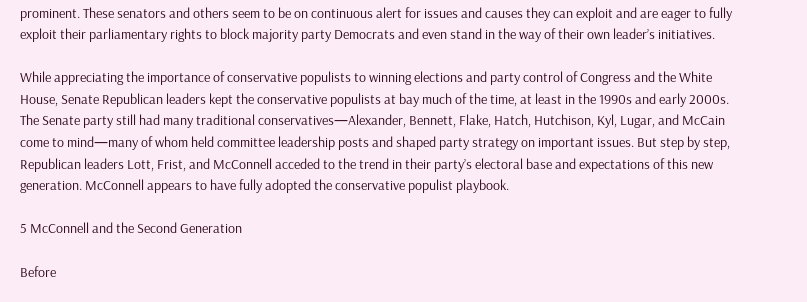prominent. These senators and others seem to be on continuous alert for issues and causes they can exploit and are eager to fully exploit their parliamentary rights to block majority party Democrats and even stand in the way of their own leader’s initiatives.

While appreciating the importance of conservative populists to winning elections and party control of Congress and the White House, Senate Republican leaders kept the conservative populists at bay much of the time, at least in the 1990s and early 2000s. The Senate party still had many traditional conservatives—Alexander, Bennett, Flake, Hatch, Hutchison, Kyl, Lugar, and McCain come to mind—many of whom held committee leadership posts and shaped party strategy on important issues. But step by step, Republican leaders Lott, Frist, and McConnell acceded to the trend in their party’s electoral base and expectations of this new generation. McConnell appears to have fully adopted the conservative populist playbook.

5 McConnell and the Second Generation

Before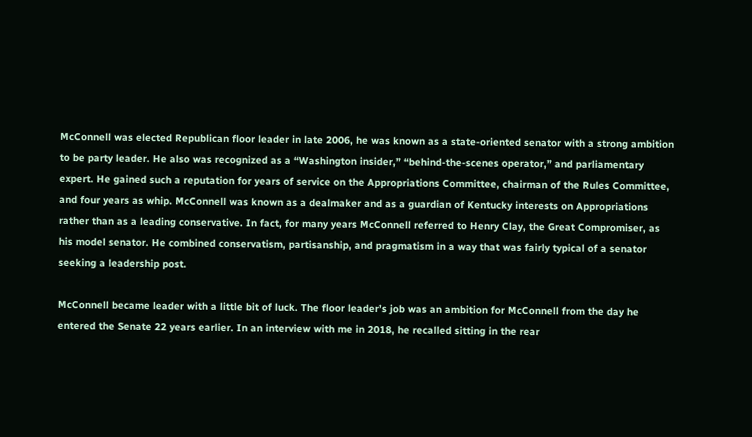McConnell was elected Republican floor leader in late 2006, he was known as a state-oriented senator with a strong ambition to be party leader. He also was recognized as a “Washington insider,” “behind-the-scenes operator,” and parliamentary expert. He gained such a reputation for years of service on the Appropriations Committee, chairman of the Rules Committee, and four years as whip. McConnell was known as a dealmaker and as a guardian of Kentucky interests on Appropriations rather than as a leading conservative. In fact, for many years McConnell referred to Henry Clay, the Great Compromiser, as his model senator. He combined conservatism, partisanship, and pragmatism in a way that was fairly typical of a senator seeking a leadership post.

McConnell became leader with a little bit of luck. The floor leader’s job was an ambition for McConnell from the day he entered the Senate 22 years earlier. In an interview with me in 2018, he recalled sitting in the rear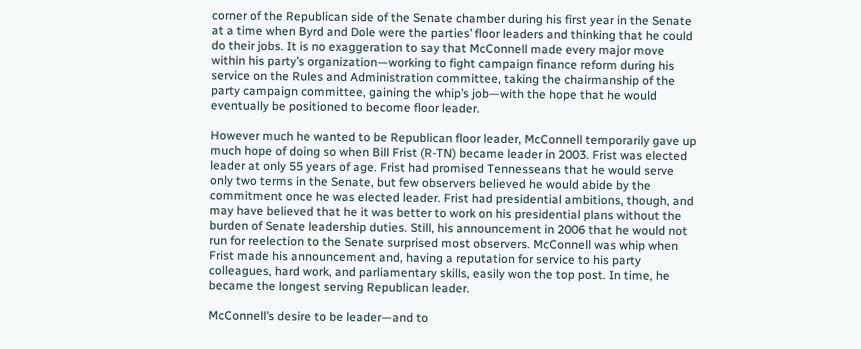corner of the Republican side of the Senate chamber during his first year in the Senate at a time when Byrd and Dole were the parties’ floor leaders and thinking that he could do their jobs. It is no exaggeration to say that McConnell made every major move within his party’s organization—working to fight campaign finance reform during his service on the Rules and Administration committee, taking the chairmanship of the party campaign committee, gaining the whip’s job—with the hope that he would eventually be positioned to become floor leader.

However much he wanted to be Republican floor leader, McConnell temporarily gave up much hope of doing so when Bill Frist (R-TN) became leader in 2003. Frist was elected leader at only 55 years of age. Frist had promised Tennesseans that he would serve only two terms in the Senate, but few observers believed he would abide by the commitment once he was elected leader. Frist had presidential ambitions, though, and may have believed that he it was better to work on his presidential plans without the burden of Senate leadership duties. Still, his announcement in 2006 that he would not run for reelection to the Senate surprised most observers. McConnell was whip when Frist made his announcement and, having a reputation for service to his party colleagues, hard work, and parliamentary skills, easily won the top post. In time, he became the longest serving Republican leader.

McConnell’s desire to be leader—and to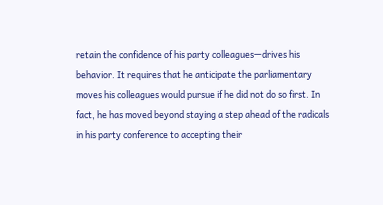retain the confidence of his party colleagues—drives his behavior. It requires that he anticipate the parliamentary moves his colleagues would pursue if he did not do so first. In fact, he has moved beyond staying a step ahead of the radicals in his party conference to accepting their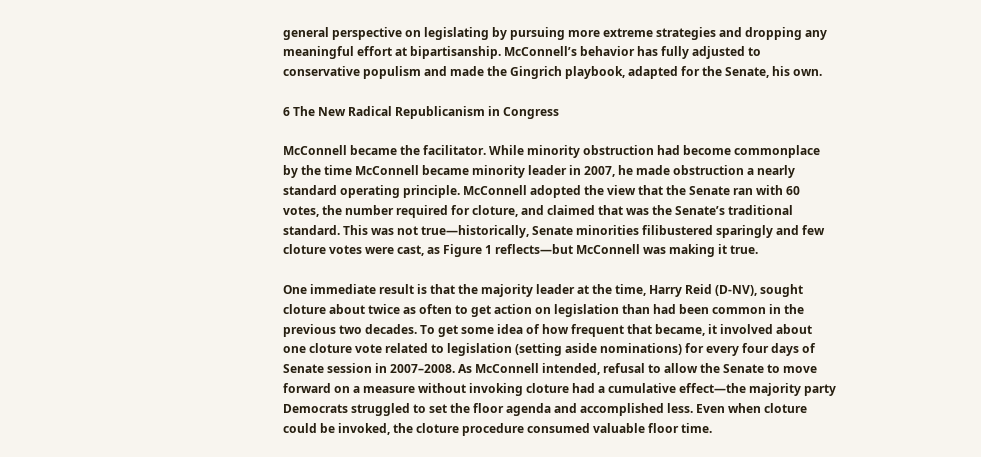general perspective on legislating by pursuing more extreme strategies and dropping any meaningful effort at bipartisanship. McConnell’s behavior has fully adjusted to conservative populism and made the Gingrich playbook, adapted for the Senate, his own.

6 The New Radical Republicanism in Congress

McConnell became the facilitator. While minority obstruction had become commonplace by the time McConnell became minority leader in 2007, he made obstruction a nearly standard operating principle. McConnell adopted the view that the Senate ran with 60 votes, the number required for cloture, and claimed that was the Senate’s traditional standard. This was not true—historically, Senate minorities filibustered sparingly and few cloture votes were cast, as Figure 1 reflects—but McConnell was making it true.

One immediate result is that the majority leader at the time, Harry Reid (D-NV), sought cloture about twice as often to get action on legislation than had been common in the previous two decades. To get some idea of how frequent that became, it involved about one cloture vote related to legislation (setting aside nominations) for every four days of Senate session in 2007–2008. As McConnell intended, refusal to allow the Senate to move forward on a measure without invoking cloture had a cumulative effect—the majority party Democrats struggled to set the floor agenda and accomplished less. Even when cloture could be invoked, the cloture procedure consumed valuable floor time.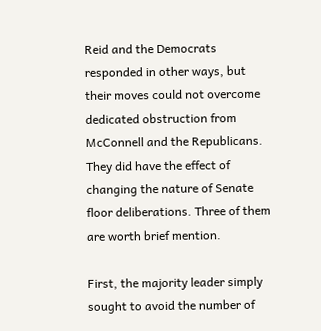Reid and the Democrats responded in other ways, but their moves could not overcome dedicated obstruction from McConnell and the Republicans. They did have the effect of changing the nature of Senate floor deliberations. Three of them are worth brief mention.

First, the majority leader simply sought to avoid the number of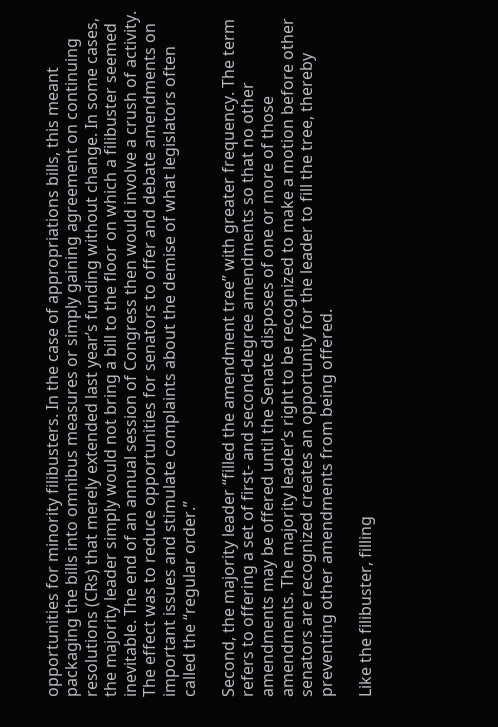opportunities for minority filibusters. In the case of appropriations bills, this meant packaging the bills into omnibus measures or simply gaining agreement on continuing resolutions (CRs) that merely extended last year’s funding without change. In some cases, the majority leader simply would not bring a bill to the floor on which a filibuster seemed inevitable. The end of an annual session of Congress then would involve a crush of activity. The effect was to reduce opportunities for senators to offer and debate amendments on important issues and stimulate complaints about the demise of what legislators often called the “regular order.”

Second, the majority leader “filled the amendment tree” with greater frequency. The term refers to offering a set of first- and second-degree amendments so that no other amendments may be offered until the Senate disposes of one or more of those amendments. The majority leader’s right to be recognized to make a motion before other senators are recognized creates an opportunity for the leader to fill the tree, thereby preventing other amendments from being offered.

Like the filibuster, filling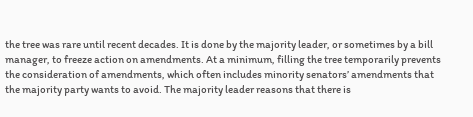the tree was rare until recent decades. It is done by the majority leader, or sometimes by a bill manager, to freeze action on amendments. At a minimum, filling the tree temporarily prevents the consideration of amendments, which often includes minority senators’ amendments that the majority party wants to avoid. The majority leader reasons that there is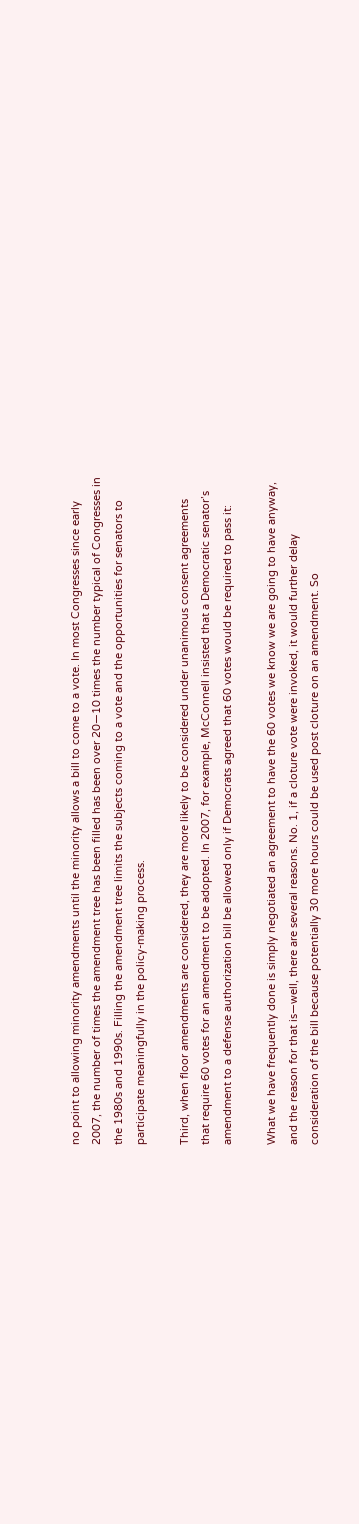no point to allowing minority amendments until the minority allows a bill to come to a vote. In most Congresses since early 2007, the number of times the amendment tree has been filled has been over 20—10 times the number typical of Congresses in the 1980s and 1990s. Filling the amendment tree limits the subjects coming to a vote and the opportunities for senators to participate meaningfully in the policy-making process.

Third, when floor amendments are considered, they are more likely to be considered under unanimous consent agreements that require 60 votes for an amendment to be adopted. In 2007, for example, McConnell insisted that a Democratic senator’s amendment to a defense authorization bill be allowed only if Democrats agreed that 60 votes would be required to pass it:

What we have frequently done is simply negotiated an agreement to have the 60 votes we know we are going to have anyway, and the reason for that is—well, there are several reasons. No. 1, if a cloture vote were invoked, it would further delay consideration of the bill because potentially 30 more hours could be used post cloture on an amendment. So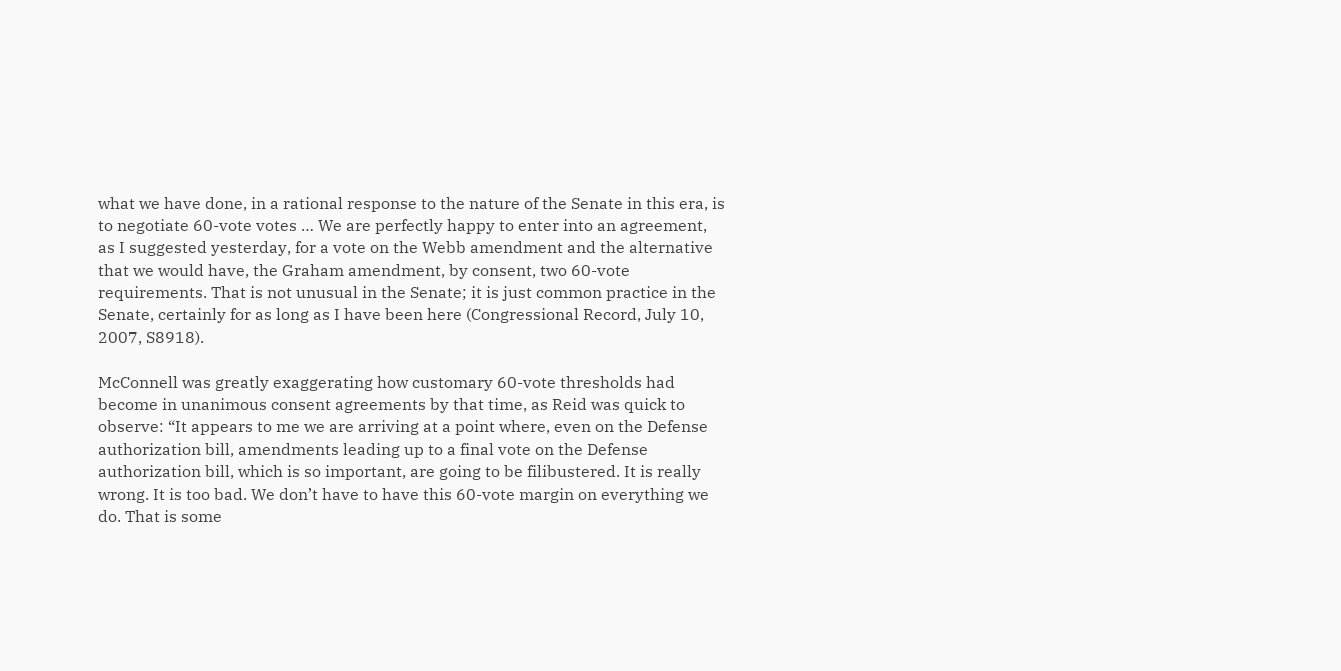what we have done, in a rational response to the nature of the Senate in this era, is to negotiate 60-vote votes … We are perfectly happy to enter into an agreement, as I suggested yesterday, for a vote on the Webb amendment and the alternative that we would have, the Graham amendment, by consent, two 60-vote requirements. That is not unusual in the Senate; it is just common practice in the Senate, certainly for as long as I have been here (Congressional Record, July 10, 2007, S8918).

McConnell was greatly exaggerating how customary 60-vote thresholds had become in unanimous consent agreements by that time, as Reid was quick to observe: “It appears to me we are arriving at a point where, even on the Defense authorization bill, amendments leading up to a final vote on the Defense authorization bill, which is so important, are going to be filibustered. It is really wrong. It is too bad. We don’t have to have this 60-vote margin on everything we do. That is some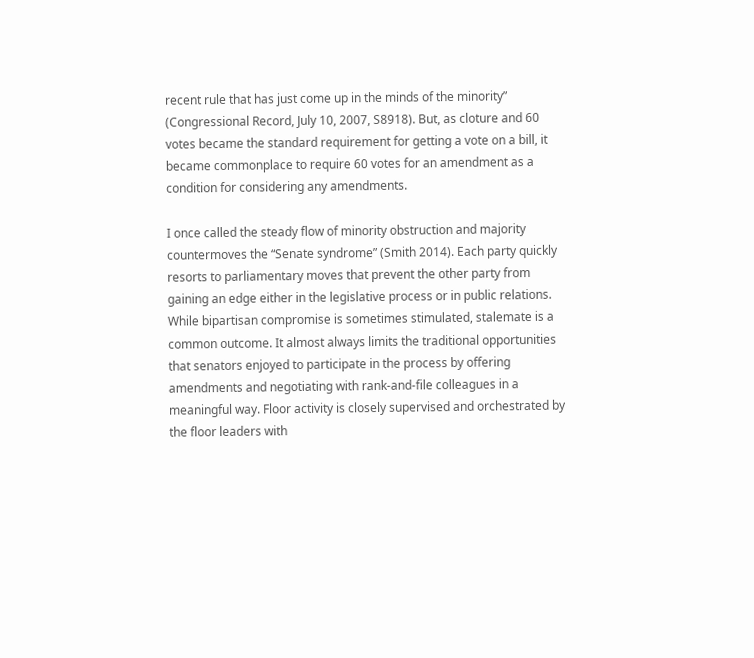recent rule that has just come up in the minds of the minority” (Congressional Record, July 10, 2007, S8918). But, as cloture and 60 votes became the standard requirement for getting a vote on a bill, it became commonplace to require 60 votes for an amendment as a condition for considering any amendments.

I once called the steady flow of minority obstruction and majority countermoves the “Senate syndrome” (Smith 2014). Each party quickly resorts to parliamentary moves that prevent the other party from gaining an edge either in the legislative process or in public relations. While bipartisan compromise is sometimes stimulated, stalemate is a common outcome. It almost always limits the traditional opportunities that senators enjoyed to participate in the process by offering amendments and negotiating with rank-and-file colleagues in a meaningful way. Floor activity is closely supervised and orchestrated by the floor leaders with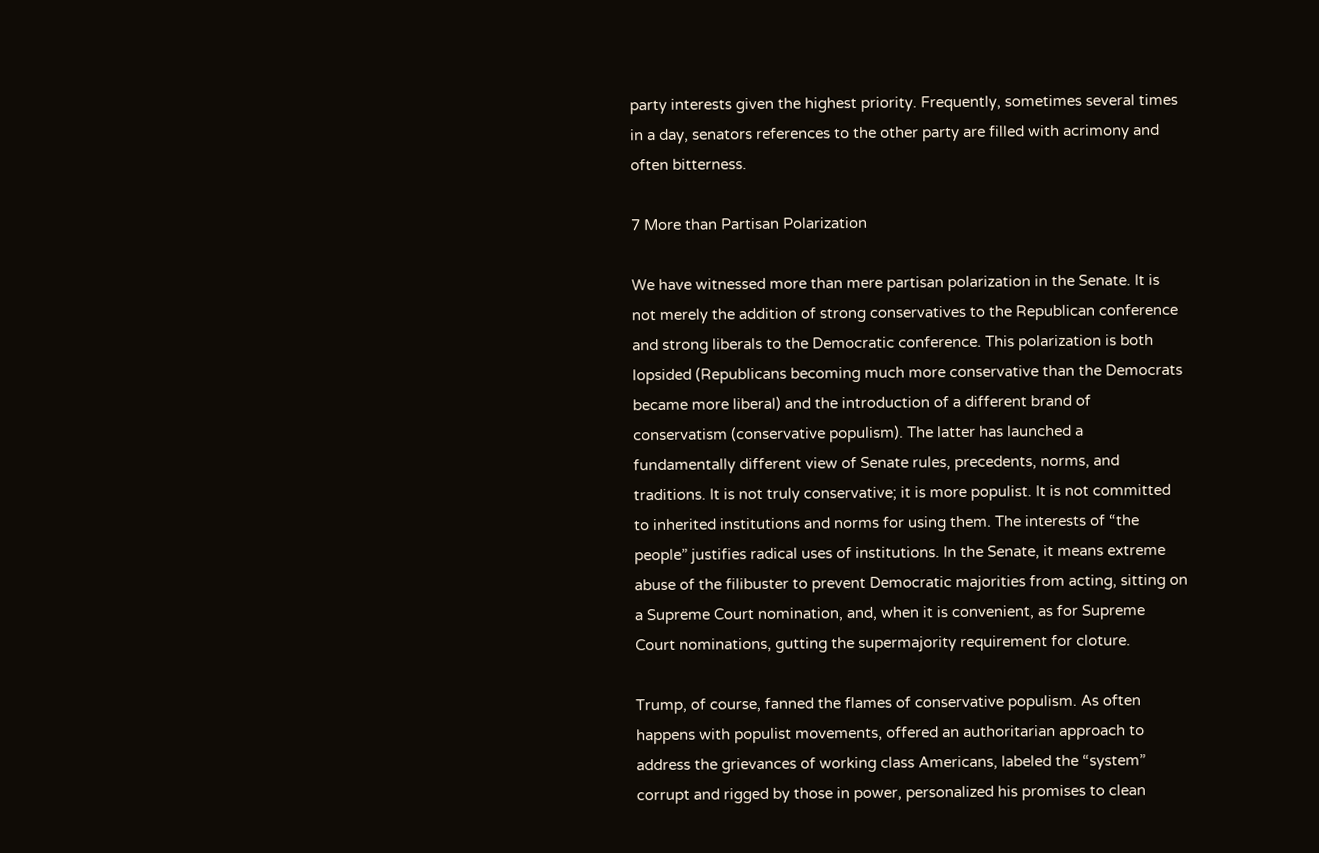party interests given the highest priority. Frequently, sometimes several times in a day, senators references to the other party are filled with acrimony and often bitterness.

7 More than Partisan Polarization

We have witnessed more than mere partisan polarization in the Senate. It is not merely the addition of strong conservatives to the Republican conference and strong liberals to the Democratic conference. This polarization is both lopsided (Republicans becoming much more conservative than the Democrats became more liberal) and the introduction of a different brand of conservatism (conservative populism). The latter has launched a fundamentally different view of Senate rules, precedents, norms, and traditions. It is not truly conservative; it is more populist. It is not committed to inherited institutions and norms for using them. The interests of “the people” justifies radical uses of institutions. In the Senate, it means extreme abuse of the filibuster to prevent Democratic majorities from acting, sitting on a Supreme Court nomination, and, when it is convenient, as for Supreme Court nominations, gutting the supermajority requirement for cloture.

Trump, of course, fanned the flames of conservative populism. As often happens with populist movements, offered an authoritarian approach to address the grievances of working class Americans, labeled the “system” corrupt and rigged by those in power, personalized his promises to clean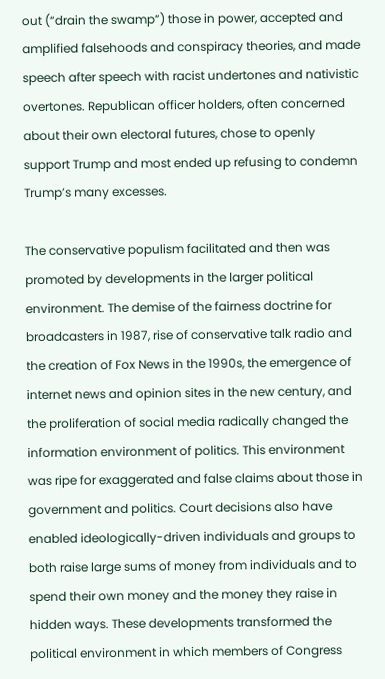out (“drain the swamp”) those in power, accepted and amplified falsehoods and conspiracy theories, and made speech after speech with racist undertones and nativistic overtones. Republican officer holders, often concerned about their own electoral futures, chose to openly support Trump and most ended up refusing to condemn Trump’s many excesses.

The conservative populism facilitated and then was promoted by developments in the larger political environment. The demise of the fairness doctrine for broadcasters in 1987, rise of conservative talk radio and the creation of Fox News in the 1990s, the emergence of internet news and opinion sites in the new century, and the proliferation of social media radically changed the information environment of politics. This environment was ripe for exaggerated and false claims about those in government and politics. Court decisions also have enabled ideologically-driven individuals and groups to both raise large sums of money from individuals and to spend their own money and the money they raise in hidden ways. These developments transformed the political environment in which members of Congress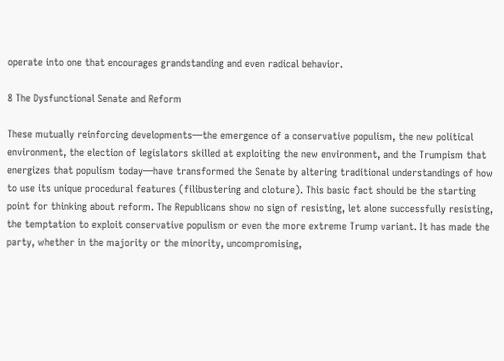operate into one that encourages grandstanding and even radical behavior.

8 The Dysfunctional Senate and Reform

These mutually reinforcing developments—the emergence of a conservative populism, the new political environment, the election of legislators skilled at exploiting the new environment, and the Trumpism that energizes that populism today—have transformed the Senate by altering traditional understandings of how to use its unique procedural features (filibustering and cloture). This basic fact should be the starting point for thinking about reform. The Republicans show no sign of resisting, let alone successfully resisting, the temptation to exploit conservative populism or even the more extreme Trump variant. It has made the party, whether in the majority or the minority, uncompromising,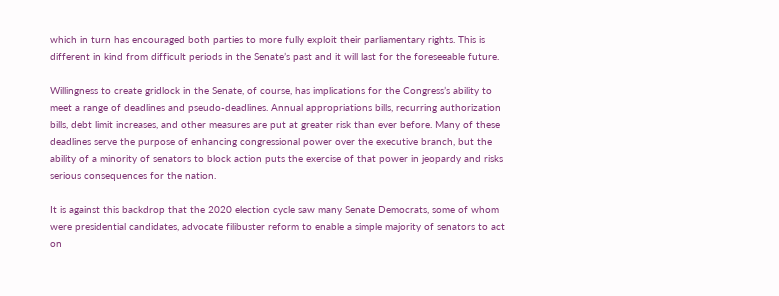which in turn has encouraged both parties to more fully exploit their parliamentary rights. This is different in kind from difficult periods in the Senate’s past and it will last for the foreseeable future.

Willingness to create gridlock in the Senate, of course, has implications for the Congress’s ability to meet a range of deadlines and pseudo-deadlines. Annual appropriations bills, recurring authorization bills, debt limit increases, and other measures are put at greater risk than ever before. Many of these deadlines serve the purpose of enhancing congressional power over the executive branch, but the ability of a minority of senators to block action puts the exercise of that power in jeopardy and risks serious consequences for the nation.

It is against this backdrop that the 2020 election cycle saw many Senate Democrats, some of whom were presidential candidates, advocate filibuster reform to enable a simple majority of senators to act on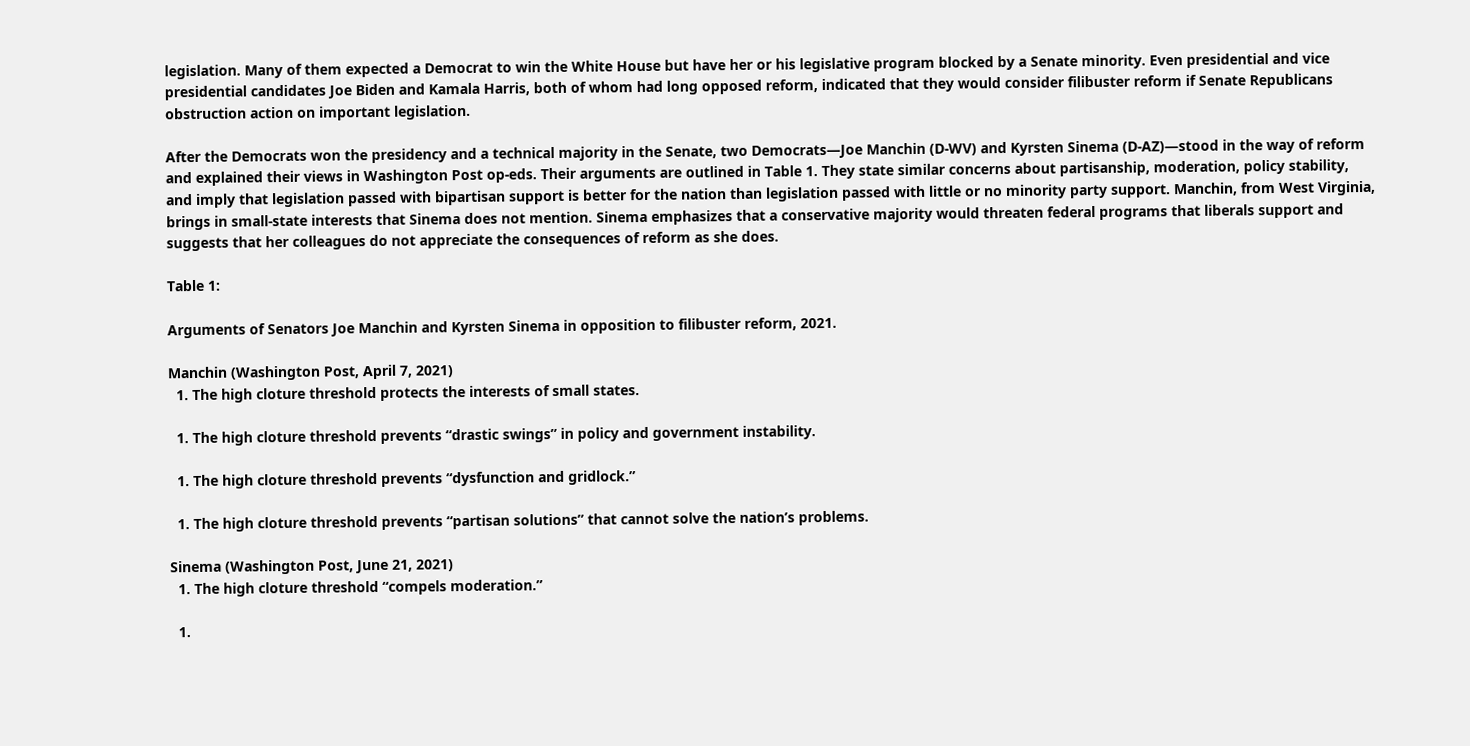legislation. Many of them expected a Democrat to win the White House but have her or his legislative program blocked by a Senate minority. Even presidential and vice presidential candidates Joe Biden and Kamala Harris, both of whom had long opposed reform, indicated that they would consider filibuster reform if Senate Republicans obstruction action on important legislation.

After the Democrats won the presidency and a technical majority in the Senate, two Democrats—Joe Manchin (D-WV) and Kyrsten Sinema (D-AZ)—stood in the way of reform and explained their views in Washington Post op-eds. Their arguments are outlined in Table 1. They state similar concerns about partisanship, moderation, policy stability, and imply that legislation passed with bipartisan support is better for the nation than legislation passed with little or no minority party support. Manchin, from West Virginia, brings in small-state interests that Sinema does not mention. Sinema emphasizes that a conservative majority would threaten federal programs that liberals support and suggests that her colleagues do not appreciate the consequences of reform as she does.

Table 1:

Arguments of Senators Joe Manchin and Kyrsten Sinema in opposition to filibuster reform, 2021.

Manchin (Washington Post, April 7, 2021)
  1. The high cloture threshold protects the interests of small states.

  1. The high cloture threshold prevents “drastic swings” in policy and government instability.

  1. The high cloture threshold prevents “dysfunction and gridlock.”

  1. The high cloture threshold prevents “partisan solutions” that cannot solve the nation’s problems.

Sinema (Washington Post, June 21, 2021)
  1. The high cloture threshold “compels moderation.”

  1.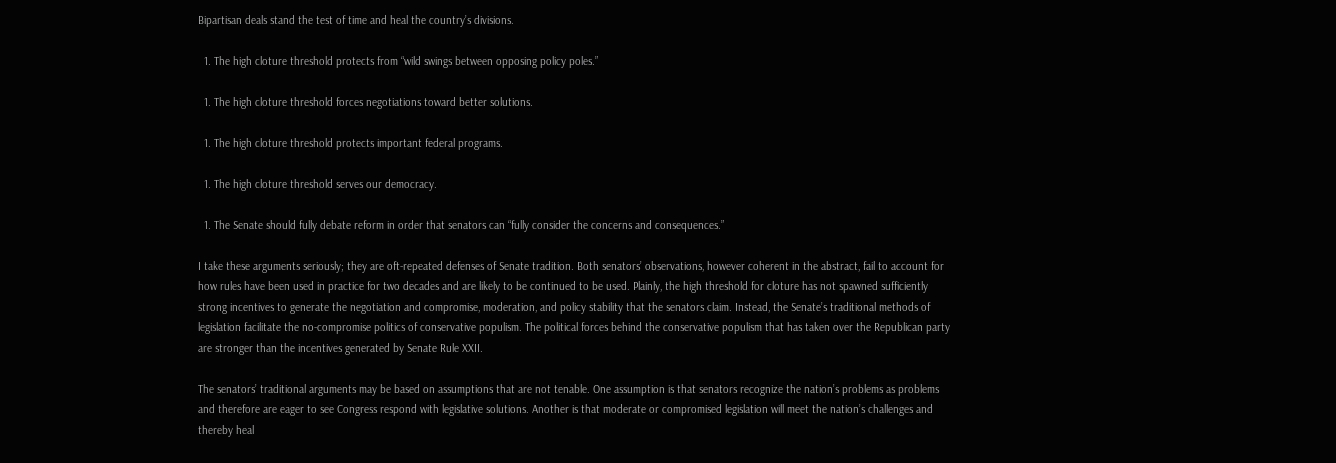Bipartisan deals stand the test of time and heal the country’s divisions.

  1. The high cloture threshold protects from “wild swings between opposing policy poles.”

  1. The high cloture threshold forces negotiations toward better solutions.

  1. The high cloture threshold protects important federal programs.

  1. The high cloture threshold serves our democracy.

  1. The Senate should fully debate reform in order that senators can “fully consider the concerns and consequences.”

I take these arguments seriously; they are oft-repeated defenses of Senate tradition. Both senators’ observations, however coherent in the abstract, fail to account for how rules have been used in practice for two decades and are likely to be continued to be used. Plainly, the high threshold for cloture has not spawned sufficiently strong incentives to generate the negotiation and compromise, moderation, and policy stability that the senators claim. Instead, the Senate’s traditional methods of legislation facilitate the no-compromise politics of conservative populism. The political forces behind the conservative populism that has taken over the Republican party are stronger than the incentives generated by Senate Rule XXII.

The senators’ traditional arguments may be based on assumptions that are not tenable. One assumption is that senators recognize the nation’s problems as problems and therefore are eager to see Congress respond with legislative solutions. Another is that moderate or compromised legislation will meet the nation’s challenges and thereby heal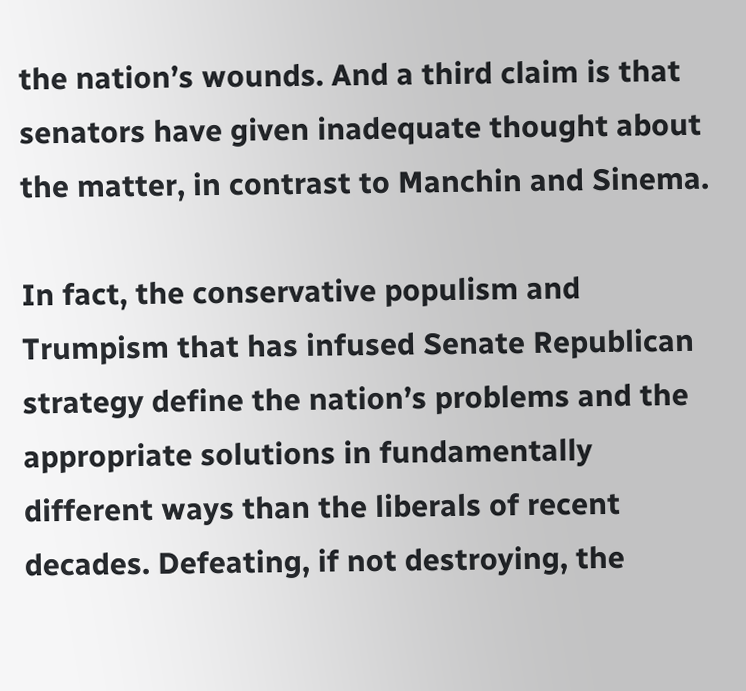the nation’s wounds. And a third claim is that senators have given inadequate thought about the matter, in contrast to Manchin and Sinema.

In fact, the conservative populism and Trumpism that has infused Senate Republican strategy define the nation’s problems and the appropriate solutions in fundamentally different ways than the liberals of recent decades. Defeating, if not destroying, the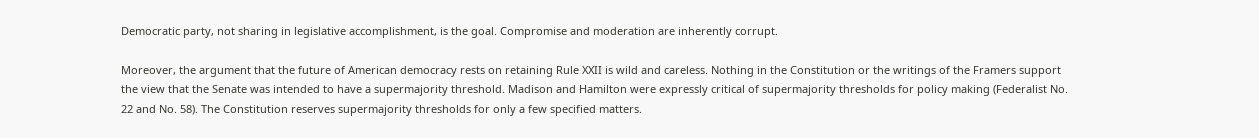Democratic party, not sharing in legislative accomplishment, is the goal. Compromise and moderation are inherently corrupt.

Moreover, the argument that the future of American democracy rests on retaining Rule XXII is wild and careless. Nothing in the Constitution or the writings of the Framers support the view that the Senate was intended to have a supermajority threshold. Madison and Hamilton were expressly critical of supermajority thresholds for policy making (Federalist No. 22 and No. 58). The Constitution reserves supermajority thresholds for only a few specified matters.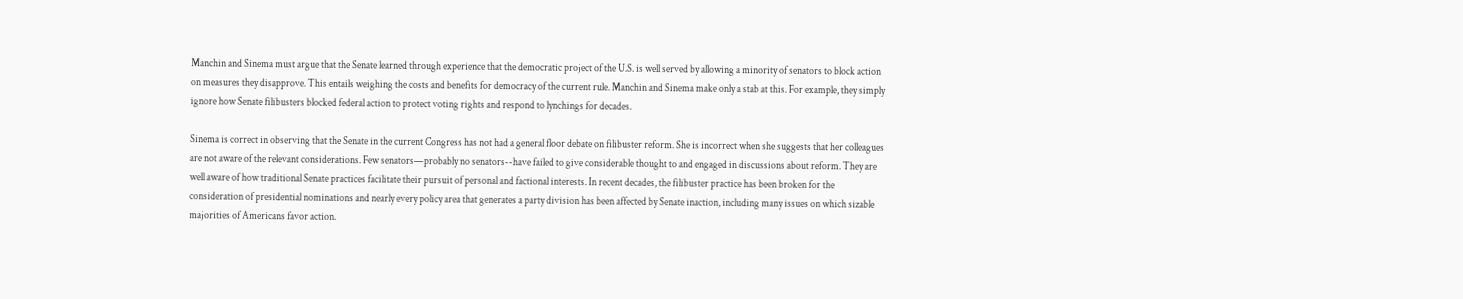Manchin and Sinema must argue that the Senate learned through experience that the democratic project of the U.S. is well served by allowing a minority of senators to block action on measures they disapprove. This entails weighing the costs and benefits for democracy of the current rule. Manchin and Sinema make only a stab at this. For example, they simply ignore how Senate filibusters blocked federal action to protect voting rights and respond to lynchings for decades.

Sinema is correct in observing that the Senate in the current Congress has not had a general floor debate on filibuster reform. She is incorrect when she suggests that her colleagues are not aware of the relevant considerations. Few senators—probably no senators--have failed to give considerable thought to and engaged in discussions about reform. They are well aware of how traditional Senate practices facilitate their pursuit of personal and factional interests. In recent decades, the filibuster practice has been broken for the consideration of presidential nominations and nearly every policy area that generates a party division has been affected by Senate inaction, including many issues on which sizable majorities of Americans favor action.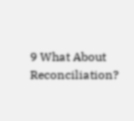9 What About Reconciliation?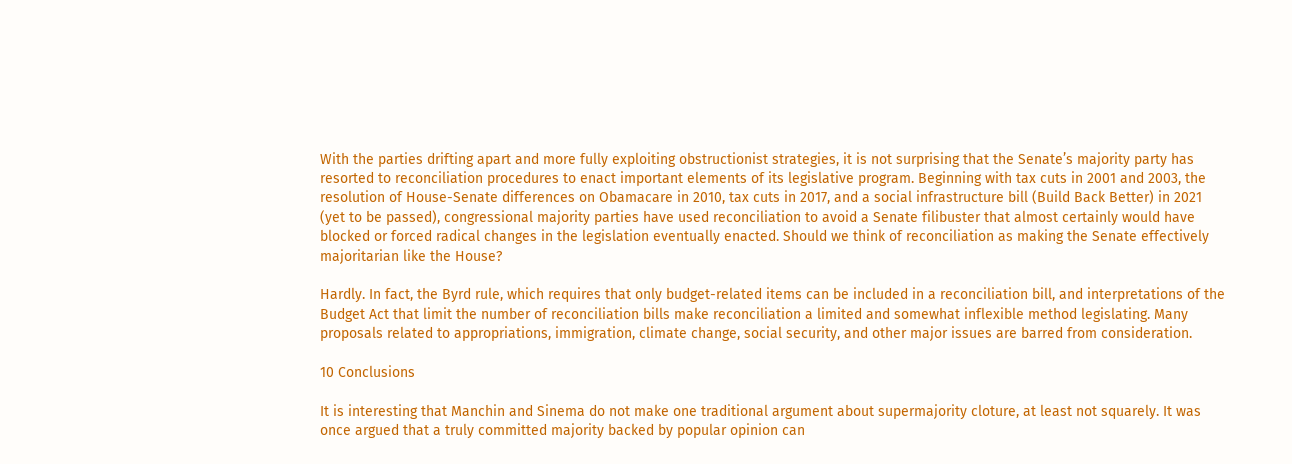With the parties drifting apart and more fully exploiting obstructionist strategies, it is not surprising that the Senate’s majority party has resorted to reconciliation procedures to enact important elements of its legislative program. Beginning with tax cuts in 2001 and 2003, the resolution of House-Senate differences on Obamacare in 2010, tax cuts in 2017, and a social infrastructure bill (Build Back Better) in 2021 (yet to be passed), congressional majority parties have used reconciliation to avoid a Senate filibuster that almost certainly would have blocked or forced radical changes in the legislation eventually enacted. Should we think of reconciliation as making the Senate effectively majoritarian like the House?

Hardly. In fact, the Byrd rule, which requires that only budget-related items can be included in a reconciliation bill, and interpretations of the Budget Act that limit the number of reconciliation bills make reconciliation a limited and somewhat inflexible method legislating. Many proposals related to appropriations, immigration, climate change, social security, and other major issues are barred from consideration.

10 Conclusions

It is interesting that Manchin and Sinema do not make one traditional argument about supermajority cloture, at least not squarely. It was once argued that a truly committed majority backed by popular opinion can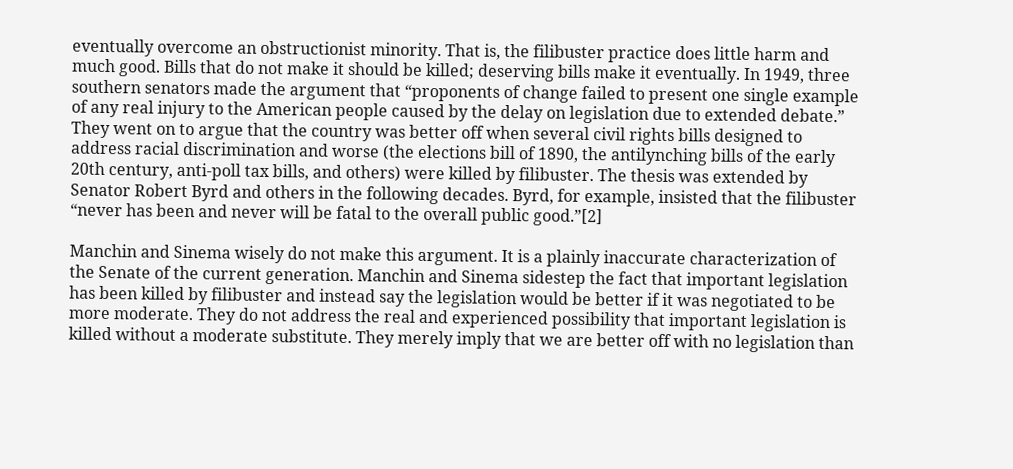eventually overcome an obstructionist minority. That is, the filibuster practice does little harm and much good. Bills that do not make it should be killed; deserving bills make it eventually. In 1949, three southern senators made the argument that “proponents of change failed to present one single example of any real injury to the American people caused by the delay on legislation due to extended debate.” They went on to argue that the country was better off when several civil rights bills designed to address racial discrimination and worse (the elections bill of 1890, the antilynching bills of the early 20th century, anti-poll tax bills, and others) were killed by filibuster. The thesis was extended by Senator Robert Byrd and others in the following decades. Byrd, for example, insisted that the filibuster “never has been and never will be fatal to the overall public good.”[2]

Manchin and Sinema wisely do not make this argument. It is a plainly inaccurate characterization of the Senate of the current generation. Manchin and Sinema sidestep the fact that important legislation has been killed by filibuster and instead say the legislation would be better if it was negotiated to be more moderate. They do not address the real and experienced possibility that important legislation is killed without a moderate substitute. They merely imply that we are better off with no legislation than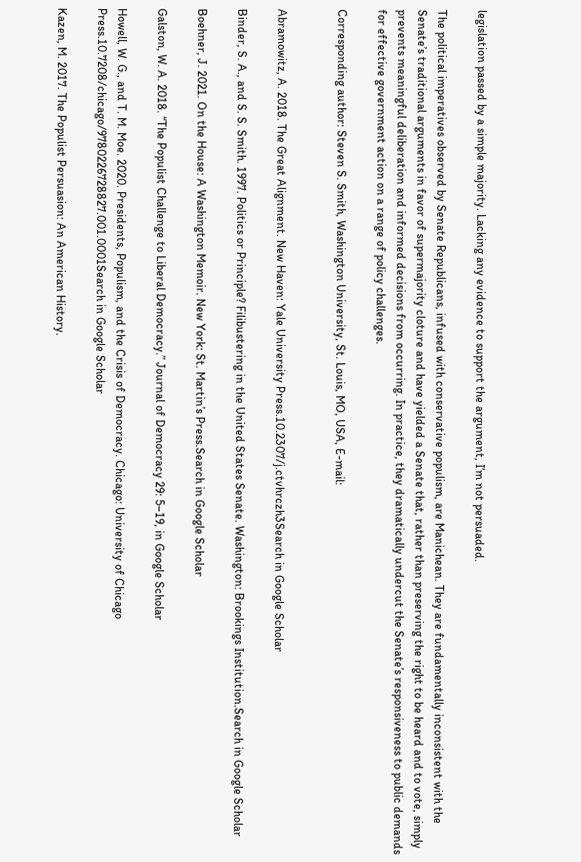legislation passed by a simple majority. Lacking any evidence to support the argument, I’m not persuaded.

The political imperatives observed by Senate Republicans, infused with conservative populism, are Manichean. They are fundamentally inconsistent with the Senate’s traditional arguments in favor of supermajority cloture and have yielded a Senate that, rather than preserving the right to be heard and to vote, simply prevents meaningful deliberation and informed decisions from occurring. In practice, they dramatically undercut the Senate’s responsiveness to public demands for effective government action on a range of policy challenges.

Corresponding author: Steven S. Smith, Washington University, St. Louis, MO, USA, E-mail:


Abramowitz, A. 2018. The Great Alignment. New Haven: Yale University Press.10.2307/j.ctvhrczh3Search in Google Scholar

Binder, S. A., and S. S. Smith. 1997. Politics or Principle? Filibustering in the United States Senate. Washington: Brookings Institution.Search in Google Scholar

Boehner, J. 2021. On the House: A Washington Memoir. New York: St. Martin’s Press.Search in Google Scholar

Galston, W. A. 2018. “The Populist Challenge to Liberal Democracy.” Journal of Democracy 29: 5–19, in Google Scholar

Howell, W. G., and T. M. Moe. 2020. Presidents, Populism, and the Crisis of Democracy. Chicago: University of Chicago Press.10.7208/chicago/9780226728827.001.0001Search in Google Scholar

Kazen, M. 2017. The Populist Persuasion: An American History.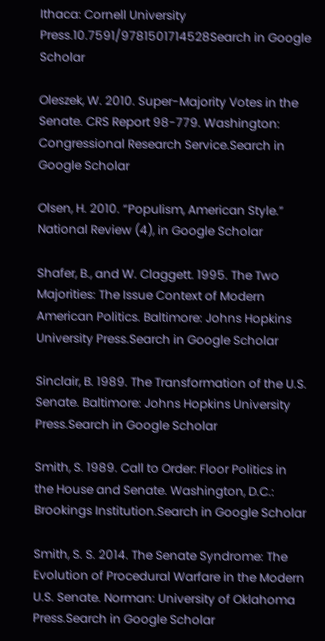Ithaca: Cornell University Press.10.7591/9781501714528Search in Google Scholar

Oleszek, W. 2010. Super-Majority Votes in the Senate. CRS Report 98-779. Washington: Congressional Research Service.Search in Google Scholar

Olsen, H. 2010. “Populism, American Style.” National Review (4), in Google Scholar

Shafer, B., and W. Claggett. 1995. The Two Majorities: The Issue Context of Modern American Politics. Baltimore: Johns Hopkins University Press.Search in Google Scholar

Sinclair, B. 1989. The Transformation of the U.S. Senate. Baltimore: Johns Hopkins University Press.Search in Google Scholar

Smith, S. 1989. Call to Order: Floor Politics in the House and Senate. Washington, D.C.: Brookings Institution.Search in Google Scholar

Smith, S. S. 2014. The Senate Syndrome: The Evolution of Procedural Warfare in the Modern U.S. Senate. Norman: University of Oklahoma Press.Search in Google Scholar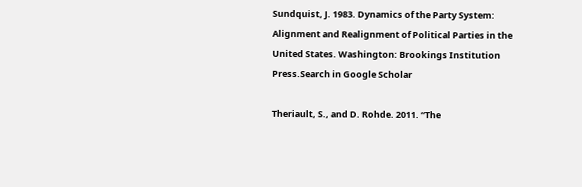Sundquist, J. 1983. Dynamics of the Party System: Alignment and Realignment of Political Parties in the United States. Washington: Brookings Institution Press.Search in Google Scholar

Theriault, S., and D. Rohde. 2011. “The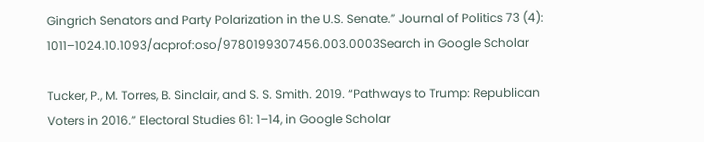Gingrich Senators and Party Polarization in the U.S. Senate.” Journal of Politics 73 (4): 1011–1024.10.1093/acprof:oso/9780199307456.003.0003Search in Google Scholar

Tucker, P., M. Torres, B. Sinclair, and S. S. Smith. 2019. “Pathways to Trump: Republican Voters in 2016.” Electoral Studies 61: 1–14, in Google Scholar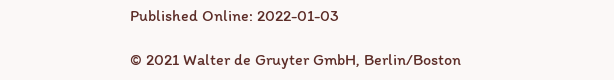Published Online: 2022-01-03

© 2021 Walter de Gruyter GmbH, Berlin/Boston